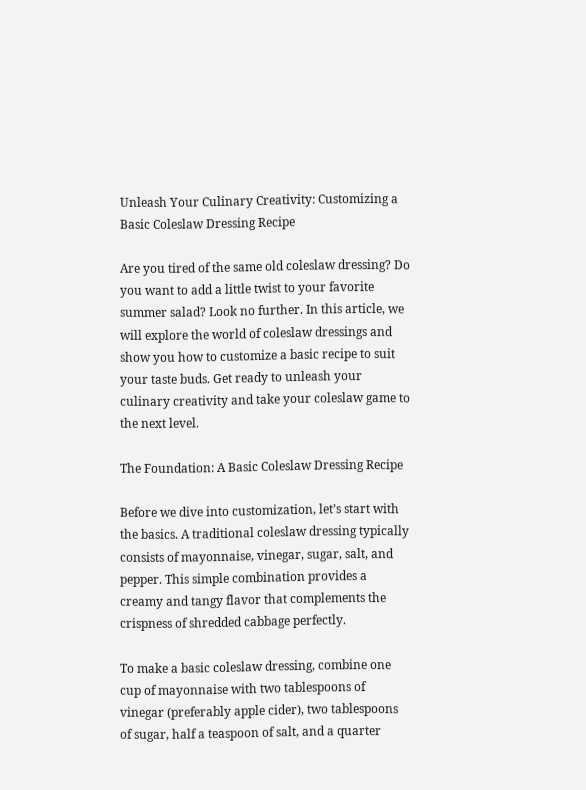Unleash Your Culinary Creativity: Customizing a Basic Coleslaw Dressing Recipe

Are you tired of the same old coleslaw dressing? Do you want to add a little twist to your favorite summer salad? Look no further. In this article, we will explore the world of coleslaw dressings and show you how to customize a basic recipe to suit your taste buds. Get ready to unleash your culinary creativity and take your coleslaw game to the next level.

The Foundation: A Basic Coleslaw Dressing Recipe

Before we dive into customization, let’s start with the basics. A traditional coleslaw dressing typically consists of mayonnaise, vinegar, sugar, salt, and pepper. This simple combination provides a creamy and tangy flavor that complements the crispness of shredded cabbage perfectly.

To make a basic coleslaw dressing, combine one cup of mayonnaise with two tablespoons of vinegar (preferably apple cider), two tablespoons of sugar, half a teaspoon of salt, and a quarter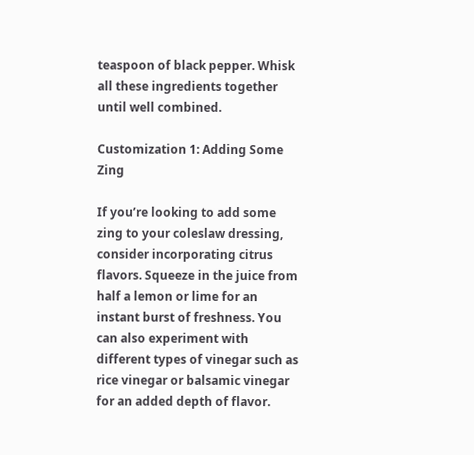teaspoon of black pepper. Whisk all these ingredients together until well combined.

Customization 1: Adding Some Zing

If you’re looking to add some zing to your coleslaw dressing, consider incorporating citrus flavors. Squeeze in the juice from half a lemon or lime for an instant burst of freshness. You can also experiment with different types of vinegar such as rice vinegar or balsamic vinegar for an added depth of flavor.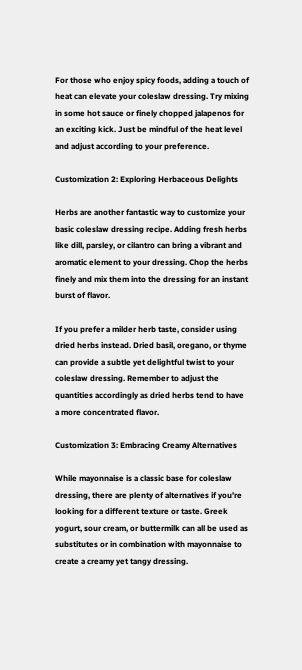For those who enjoy spicy foods, adding a touch of heat can elevate your coleslaw dressing. Try mixing in some hot sauce or finely chopped jalapenos for an exciting kick. Just be mindful of the heat level and adjust according to your preference.

Customization 2: Exploring Herbaceous Delights

Herbs are another fantastic way to customize your basic coleslaw dressing recipe. Adding fresh herbs like dill, parsley, or cilantro can bring a vibrant and aromatic element to your dressing. Chop the herbs finely and mix them into the dressing for an instant burst of flavor.

If you prefer a milder herb taste, consider using dried herbs instead. Dried basil, oregano, or thyme can provide a subtle yet delightful twist to your coleslaw dressing. Remember to adjust the quantities accordingly as dried herbs tend to have a more concentrated flavor.

Customization 3: Embracing Creamy Alternatives

While mayonnaise is a classic base for coleslaw dressing, there are plenty of alternatives if you’re looking for a different texture or taste. Greek yogurt, sour cream, or buttermilk can all be used as substitutes or in combination with mayonnaise to create a creamy yet tangy dressing.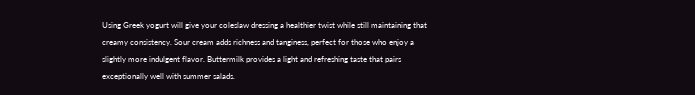Using Greek yogurt will give your coleslaw dressing a healthier twist while still maintaining that creamy consistency. Sour cream adds richness and tanginess, perfect for those who enjoy a slightly more indulgent flavor. Buttermilk provides a light and refreshing taste that pairs exceptionally well with summer salads.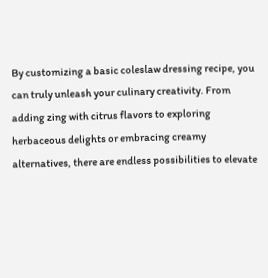By customizing a basic coleslaw dressing recipe, you can truly unleash your culinary creativity. From adding zing with citrus flavors to exploring herbaceous delights or embracing creamy alternatives, there are endless possibilities to elevate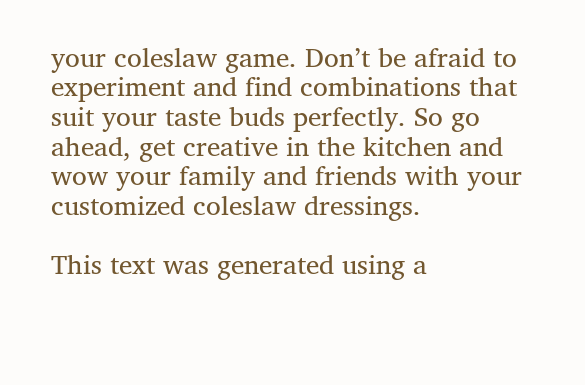your coleslaw game. Don’t be afraid to experiment and find combinations that suit your taste buds perfectly. So go ahead, get creative in the kitchen and wow your family and friends with your customized coleslaw dressings.

This text was generated using a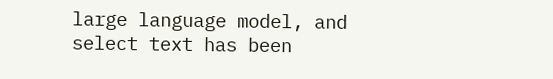large language model, and select text has been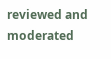reviewed and moderated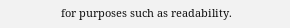for purposes such as readability.